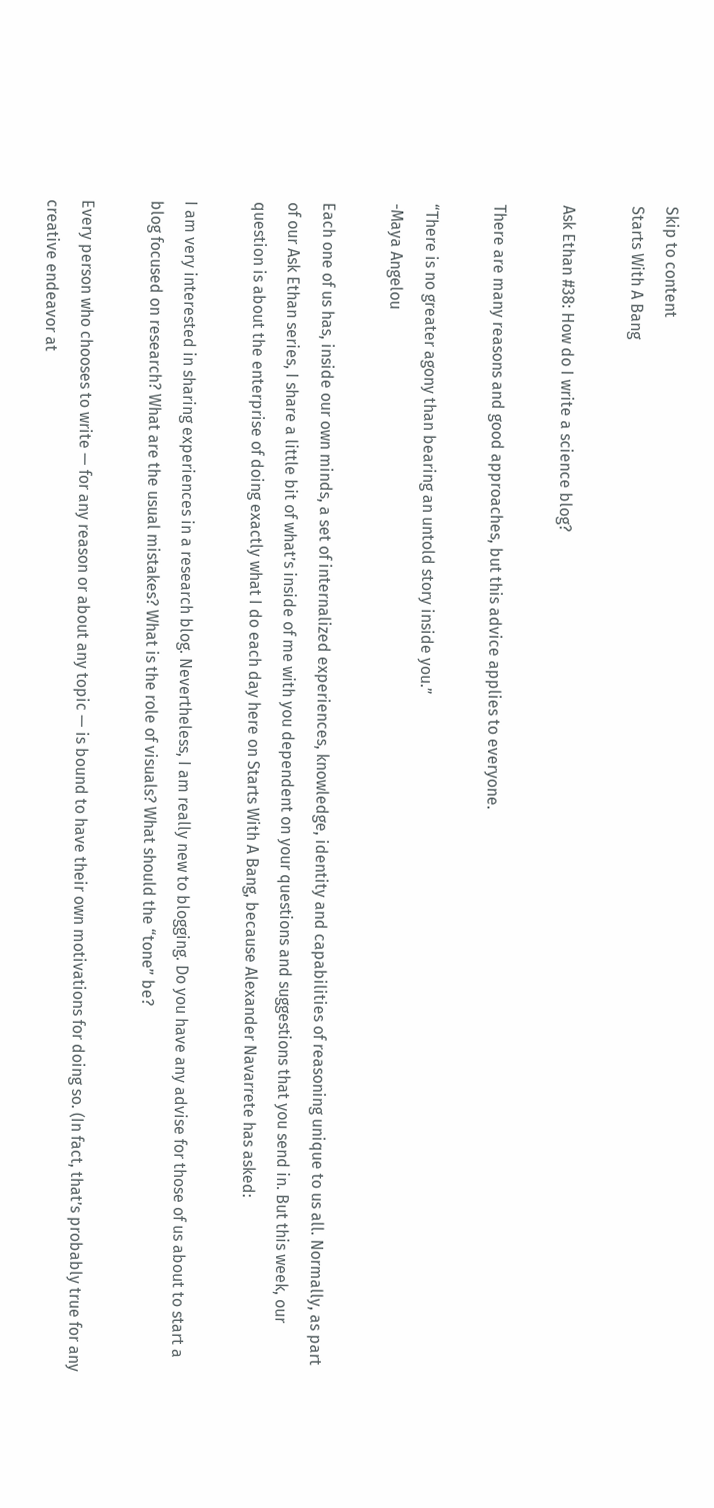Skip to content
Starts With A Bang

Ask Ethan #38: How do I write a science blog?

There are many reasons and good approaches, but this advice applies to everyone.

“There is no greater agony than bearing an untold story inside you.”
-Maya Angelou

Each one of us has, inside our own minds, a set of internalized experiences, knowledge, identity and capabilities of reasoning unique to us all. Normally, as part of our Ask Ethan series, I share a little bit of what’s inside of me with you dependent on your questions and suggestions that you send in. But this week, our question is about the enterprise of doing exactly what I do each day here on Starts With A Bang, because Alexander Navarrete has asked:

I am very interested in sharing experiences in a research blog. Nevertheless, I am really new to blogging. Do you have any advise for those of us about to start a blog focused on research? What are the usual mistakes? What is the role of visuals? What should the “tone” be?

Every person who chooses to write — for any reason or about any topic — is bound to have their own motivations for doing so. (In fact, that’s probably true for any creative endeavor at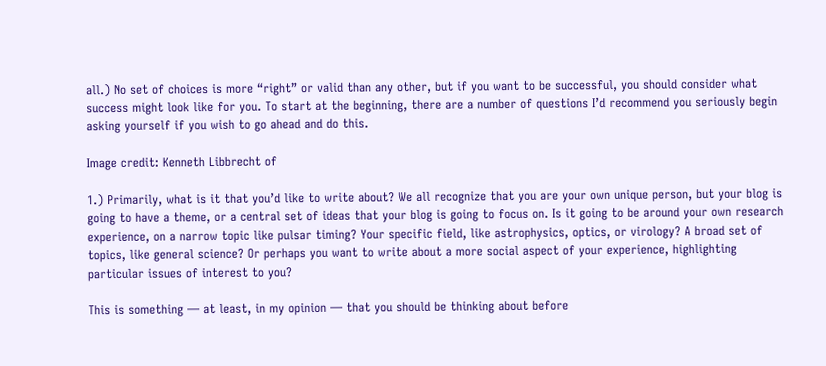all.) No set of choices is more “right” or valid than any other, but if you want to be successful, you should consider what success might look like for you. To start at the beginning, there are a number of questions I’d recommend you seriously begin asking yourself if you wish to go ahead and do this.

Image credit: Kenneth Libbrecht of

1.) Primarily, what is it that you’d like to write about? We all recognize that you are your own unique person, but your blog is going to have a theme, or a central set of ideas that your blog is going to focus on. Is it going to be around your own research experience, on a narrow topic like pulsar timing? Your specific field, like astrophysics, optics, or virology? A broad set of topics, like general science? Or perhaps you want to write about a more social aspect of your experience, highlighting particular issues of interest to you?

This is something — at least, in my opinion — that you should be thinking about before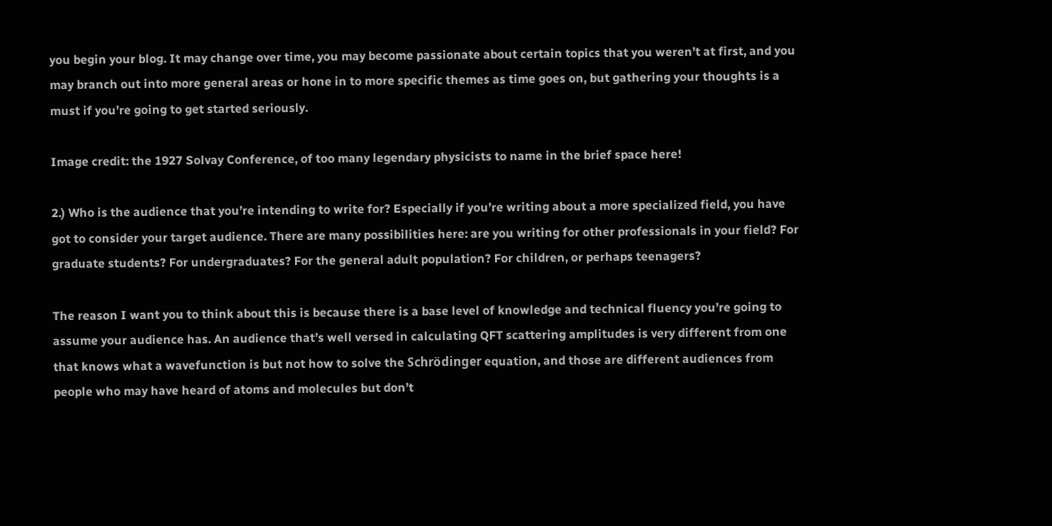you begin your blog. It may change over time, you may become passionate about certain topics that you weren’t at first, and you may branch out into more general areas or hone in to more specific themes as time goes on, but gathering your thoughts is a must if you’re going to get started seriously.

Image credit: the 1927 Solvay Conference, of too many legendary physicists to name in the brief space here!

2.) Who is the audience that you’re intending to write for? Especially if you’re writing about a more specialized field, you have got to consider your target audience. There are many possibilities here: are you writing for other professionals in your field? For graduate students? For undergraduates? For the general adult population? For children, or perhaps teenagers?

The reason I want you to think about this is because there is a base level of knowledge and technical fluency you’re going to assume your audience has. An audience that’s well versed in calculating QFT scattering amplitudes is very different from one that knows what a wavefunction is but not how to solve the Schrödinger equation, and those are different audiences from people who may have heard of atoms and molecules but don’t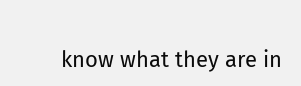know what they are in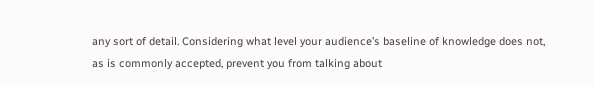any sort of detail. Considering what level your audience’s baseline of knowledge does not, as is commonly accepted, prevent you from talking about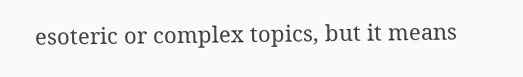esoteric or complex topics, but it means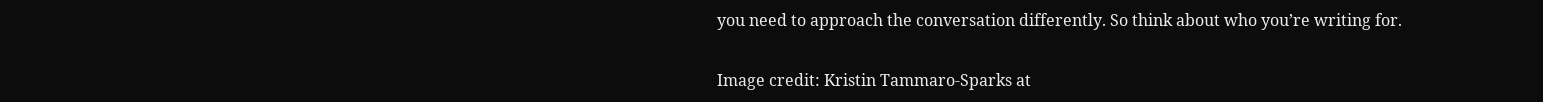you need to approach the conversation differently. So think about who you’re writing for.

Image credit: Kristin Tammaro-Sparks at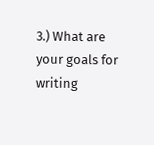3.) What are your goals for writing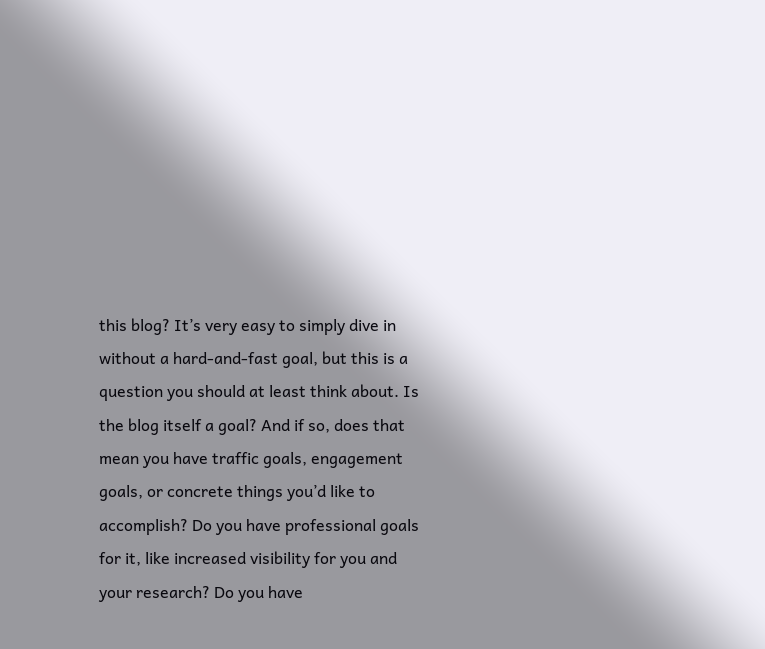this blog? It’s very easy to simply dive in without a hard-and-fast goal, but this is a question you should at least think about. Is the blog itself a goal? And if so, does that mean you have traffic goals, engagement goals, or concrete things you’d like to accomplish? Do you have professional goals for it, like increased visibility for you and your research? Do you have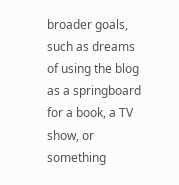broader goals, such as dreams of using the blog as a springboard for a book, a TV show, or something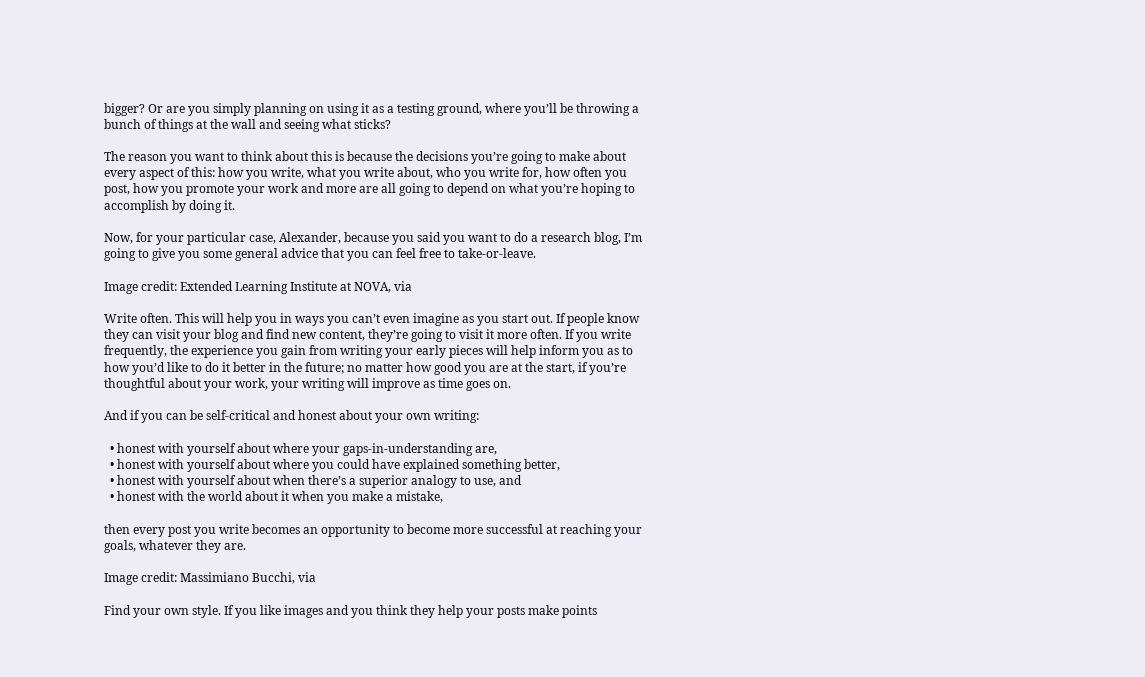bigger? Or are you simply planning on using it as a testing ground, where you’ll be throwing a bunch of things at the wall and seeing what sticks?

The reason you want to think about this is because the decisions you’re going to make about every aspect of this: how you write, what you write about, who you write for, how often you post, how you promote your work and more are all going to depend on what you’re hoping to accomplish by doing it.

Now, for your particular case, Alexander, because you said you want to do a research blog, I’m going to give you some general advice that you can feel free to take-or-leave.

Image credit: Extended Learning Institute at NOVA, via

Write often. This will help you in ways you can’t even imagine as you start out. If people know they can visit your blog and find new content, they’re going to visit it more often. If you write frequently, the experience you gain from writing your early pieces will help inform you as to how you’d like to do it better in the future; no matter how good you are at the start, if you’re thoughtful about your work, your writing will improve as time goes on.

And if you can be self-critical and honest about your own writing:

  • honest with yourself about where your gaps-in-understanding are,
  • honest with yourself about where you could have explained something better,
  • honest with yourself about when there’s a superior analogy to use, and
  • honest with the world about it when you make a mistake,

then every post you write becomes an opportunity to become more successful at reaching your goals, whatever they are.

Image credit: Massimiano Bucchi, via

Find your own style. If you like images and you think they help your posts make points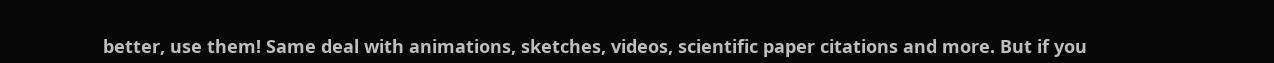better, use them! Same deal with animations, sketches, videos, scientific paper citations and more. But if you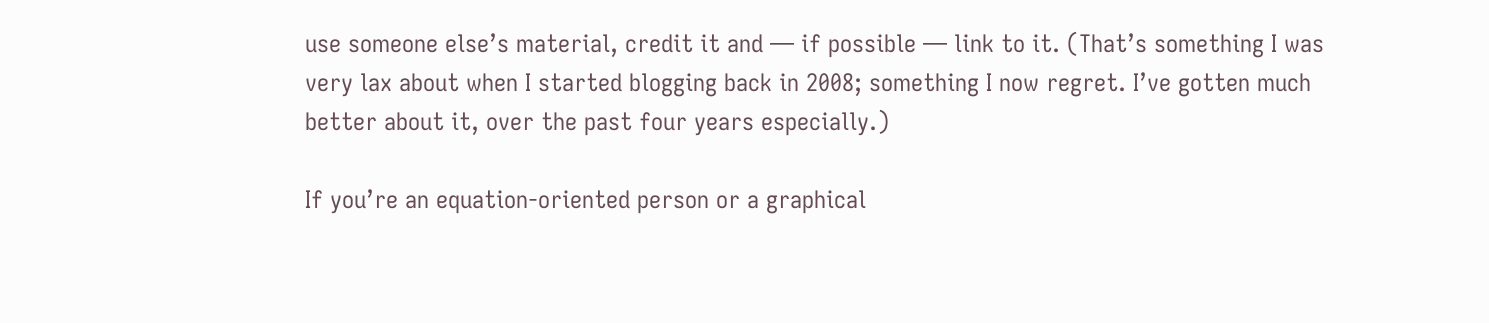use someone else’s material, credit it and — if possible — link to it. (That’s something I was very lax about when I started blogging back in 2008; something I now regret. I’ve gotten much better about it, over the past four years especially.)

If you’re an equation-oriented person or a graphical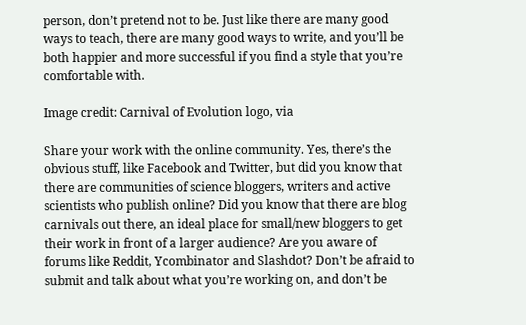person, don’t pretend not to be. Just like there are many good ways to teach, there are many good ways to write, and you’ll be both happier and more successful if you find a style that you’re comfortable with.

Image credit: Carnival of Evolution logo, via

Share your work with the online community. Yes, there’s the obvious stuff, like Facebook and Twitter, but did you know that there are communities of science bloggers, writers and active scientists who publish online? Did you know that there are blog carnivals out there, an ideal place for small/new bloggers to get their work in front of a larger audience? Are you aware of forums like Reddit, Ycombinator and Slashdot? Don’t be afraid to submit and talk about what you’re working on, and don’t be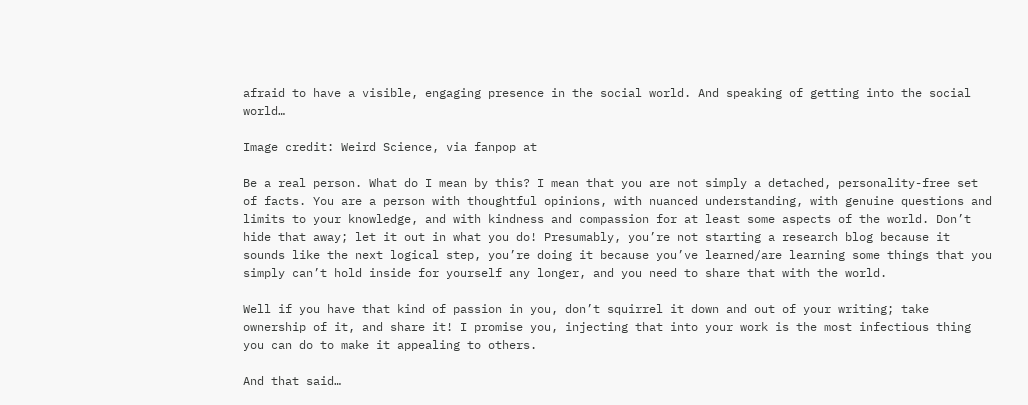afraid to have a visible, engaging presence in the social world. And speaking of getting into the social world…

Image credit: Weird Science, via fanpop at

Be a real person. What do I mean by this? I mean that you are not simply a detached, personality-free set of facts. You are a person with thoughtful opinions, with nuanced understanding, with genuine questions and limits to your knowledge, and with kindness and compassion for at least some aspects of the world. Don’t hide that away; let it out in what you do! Presumably, you’re not starting a research blog because it sounds like the next logical step, you’re doing it because you’ve learned/are learning some things that you simply can’t hold inside for yourself any longer, and you need to share that with the world.

Well if you have that kind of passion in you, don’t squirrel it down and out of your writing; take ownership of it, and share it! I promise you, injecting that into your work is the most infectious thing you can do to make it appealing to others.

And that said…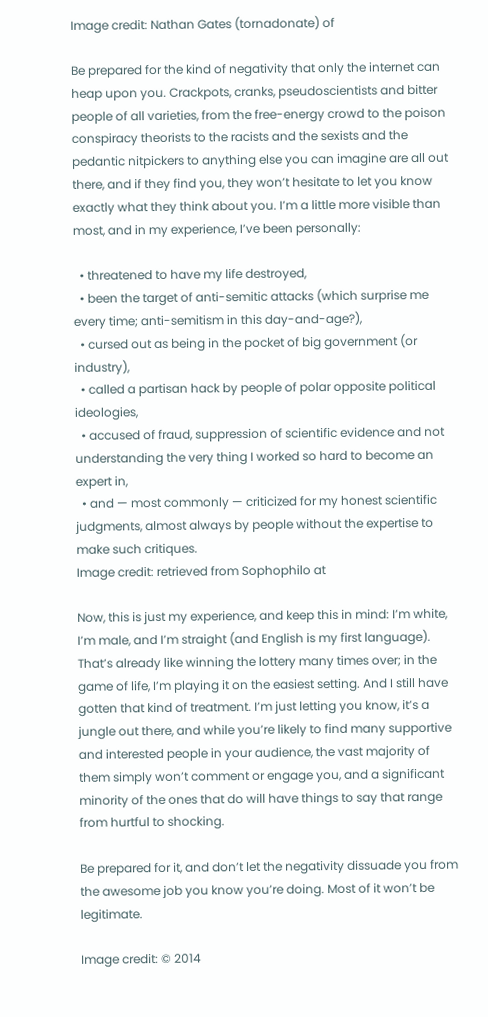Image credit: Nathan Gates (tornadonate) of

Be prepared for the kind of negativity that only the internet can heap upon you. Crackpots, cranks, pseudoscientists and bitter people of all varieties, from the free-energy crowd to the poison conspiracy theorists to the racists and the sexists and the pedantic nitpickers to anything else you can imagine are all out there, and if they find you, they won’t hesitate to let you know exactly what they think about you. I’m a little more visible than most, and in my experience, I’ve been personally:

  • threatened to have my life destroyed,
  • been the target of anti-semitic attacks (which surprise me every time; anti-semitism in this day-and-age?),
  • cursed out as being in the pocket of big government (or industry),
  • called a partisan hack by people of polar opposite political ideologies,
  • accused of fraud, suppression of scientific evidence and not understanding the very thing I worked so hard to become an expert in,
  • and — most commonly — criticized for my honest scientific judgments, almost always by people without the expertise to make such critiques.
Image credit: retrieved from Sophophilo at

Now, this is just my experience, and keep this in mind: I’m white, I’m male, and I’m straight (and English is my first language). That’s already like winning the lottery many times over; in the game of life, I’m playing it on the easiest setting. And I still have gotten that kind of treatment. I’m just letting you know, it’s a jungle out there, and while you’re likely to find many supportive and interested people in your audience, the vast majority of them simply won’t comment or engage you, and a significant minority of the ones that do will have things to say that range from hurtful to shocking.

Be prepared for it, and don’t let the negativity dissuade you from the awesome job you know you’re doing. Most of it won’t be legitimate.

Image credit: © 2014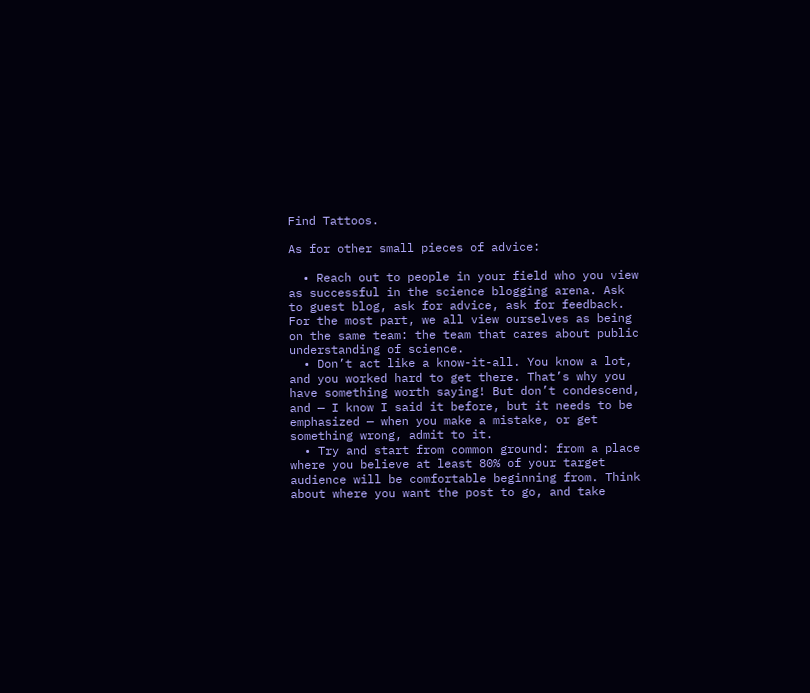Find Tattoos.

As for other small pieces of advice:

  • Reach out to people in your field who you view as successful in the science blogging arena. Ask to guest blog, ask for advice, ask for feedback. For the most part, we all view ourselves as being on the same team: the team that cares about public understanding of science.
  • Don’t act like a know-it-all. You know a lot, and you worked hard to get there. That’s why you have something worth saying! But don’t condescend, and — I know I said it before, but it needs to be emphasized — when you make a mistake, or get something wrong, admit to it.
  • Try and start from common ground: from a place where you believe at least 80% of your target audience will be comfortable beginning from. Think about where you want the post to go, and take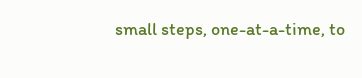small steps, one-at-a-time, to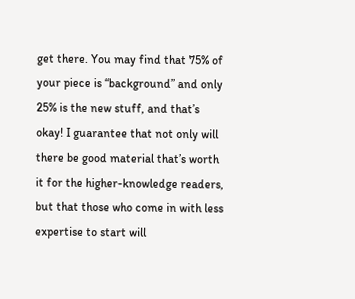get there. You may find that 75% of your piece is “background” and only 25% is the new stuff, and that’s okay! I guarantee that not only will there be good material that’s worth it for the higher-knowledge readers, but that those who come in with less expertise to start will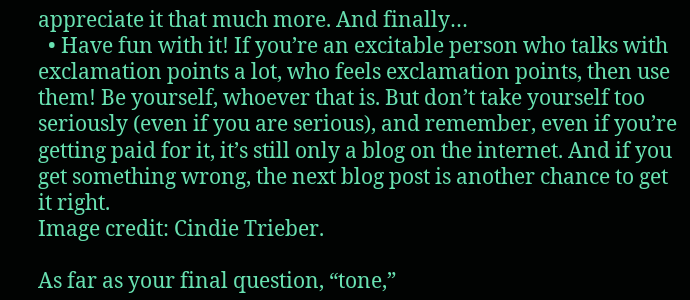appreciate it that much more. And finally…
  • Have fun with it! If you’re an excitable person who talks with exclamation points a lot, who feels exclamation points, then use them! Be yourself, whoever that is. But don’t take yourself too seriously (even if you are serious), and remember, even if you’re getting paid for it, it’s still only a blog on the internet. And if you get something wrong, the next blog post is another chance to get it right.
Image credit: Cindie Trieber.

As far as your final question, “tone,”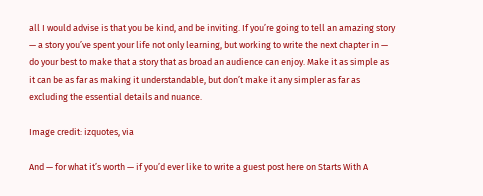all I would advise is that you be kind, and be inviting. If you’re going to tell an amazing story — a story you’ve spent your life not only learning, but working to write the next chapter in — do your best to make that a story that as broad an audience can enjoy. Make it as simple as it can be as far as making it understandable, but don’t make it any simpler as far as excluding the essential details and nuance.

Image credit: izquotes, via

And — for what it’s worth — if you’d ever like to write a guest post here on Starts With A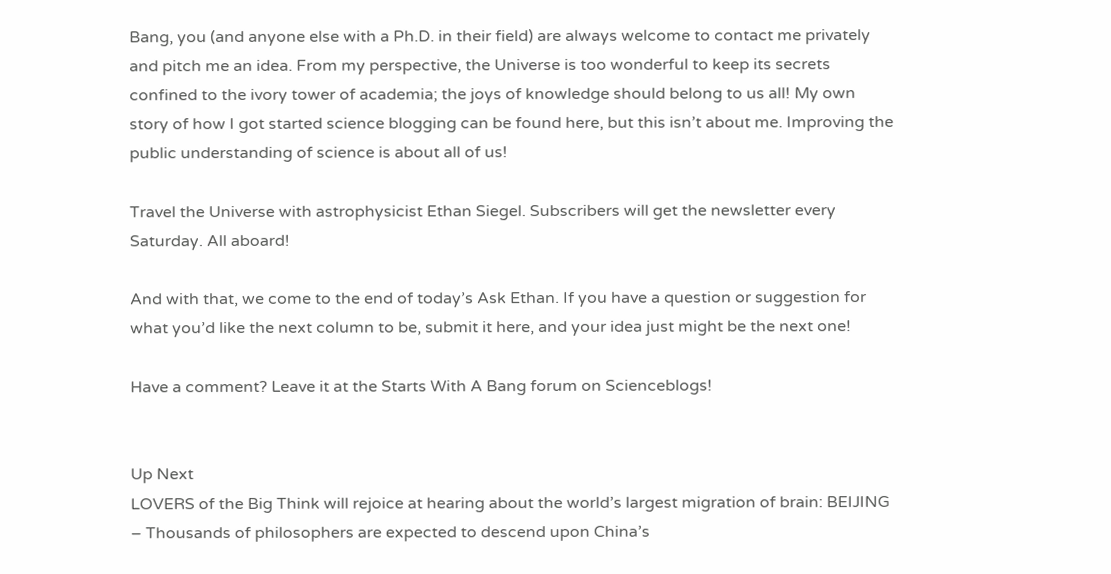Bang, you (and anyone else with a Ph.D. in their field) are always welcome to contact me privately and pitch me an idea. From my perspective, the Universe is too wonderful to keep its secrets confined to the ivory tower of academia; the joys of knowledge should belong to us all! My own story of how I got started science blogging can be found here, but this isn’t about me. Improving the public understanding of science is about all of us!

Travel the Universe with astrophysicist Ethan Siegel. Subscribers will get the newsletter every Saturday. All aboard!

And with that, we come to the end of today’s Ask Ethan. If you have a question or suggestion for what you’d like the next column to be, submit it here, and your idea just might be the next one!

Have a comment? Leave it at the Starts With A Bang forum on Scienceblogs!


Up Next
LOVERS of the Big Think will rejoice at hearing about the world’s largest migration of brain: BEIJING – Thousands of philosophers are expected to descend upon China’s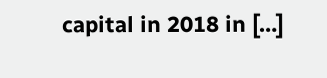capital in 2018 in […]